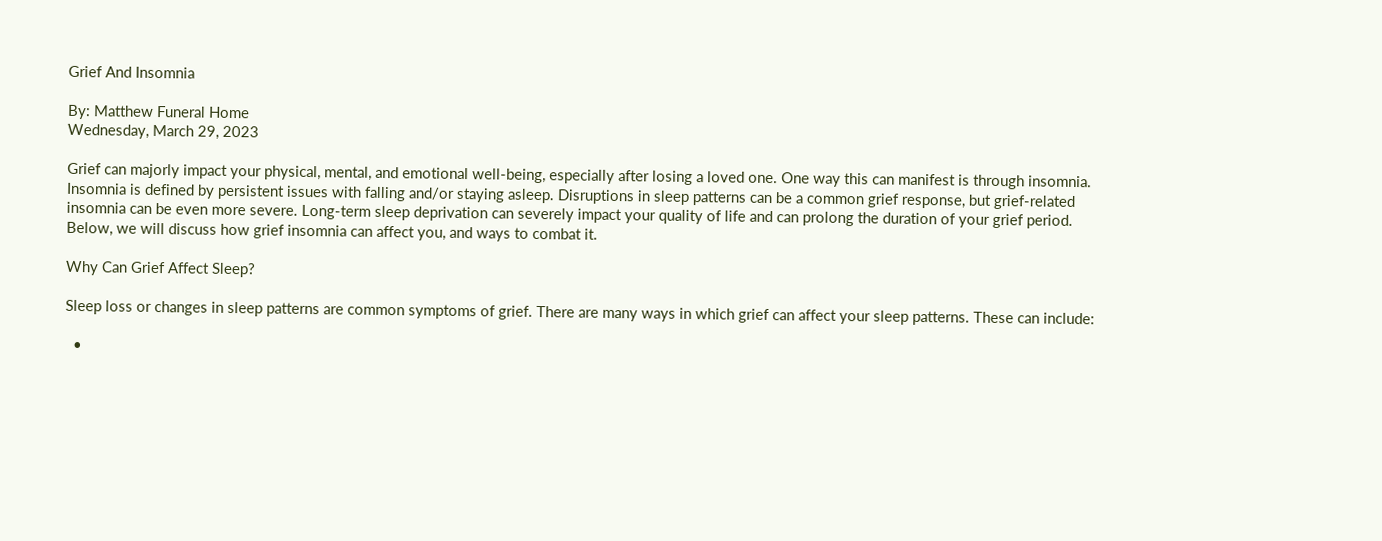Grief And Insomnia

By: Matthew Funeral Home
Wednesday, March 29, 2023

Grief can majorly impact your physical, mental, and emotional well-being, especially after losing a loved one. One way this can manifest is through insomnia. Insomnia is defined by persistent issues with falling and/or staying asleep. Disruptions in sleep patterns can be a common grief response, but grief-related insomnia can be even more severe. Long-term sleep deprivation can severely impact your quality of life and can prolong the duration of your grief period. Below, we will discuss how grief insomnia can affect you, and ways to combat it.

Why Can Grief Affect Sleep?

Sleep loss or changes in sleep patterns are common symptoms of grief. There are many ways in which grief can affect your sleep patterns. These can include:

  •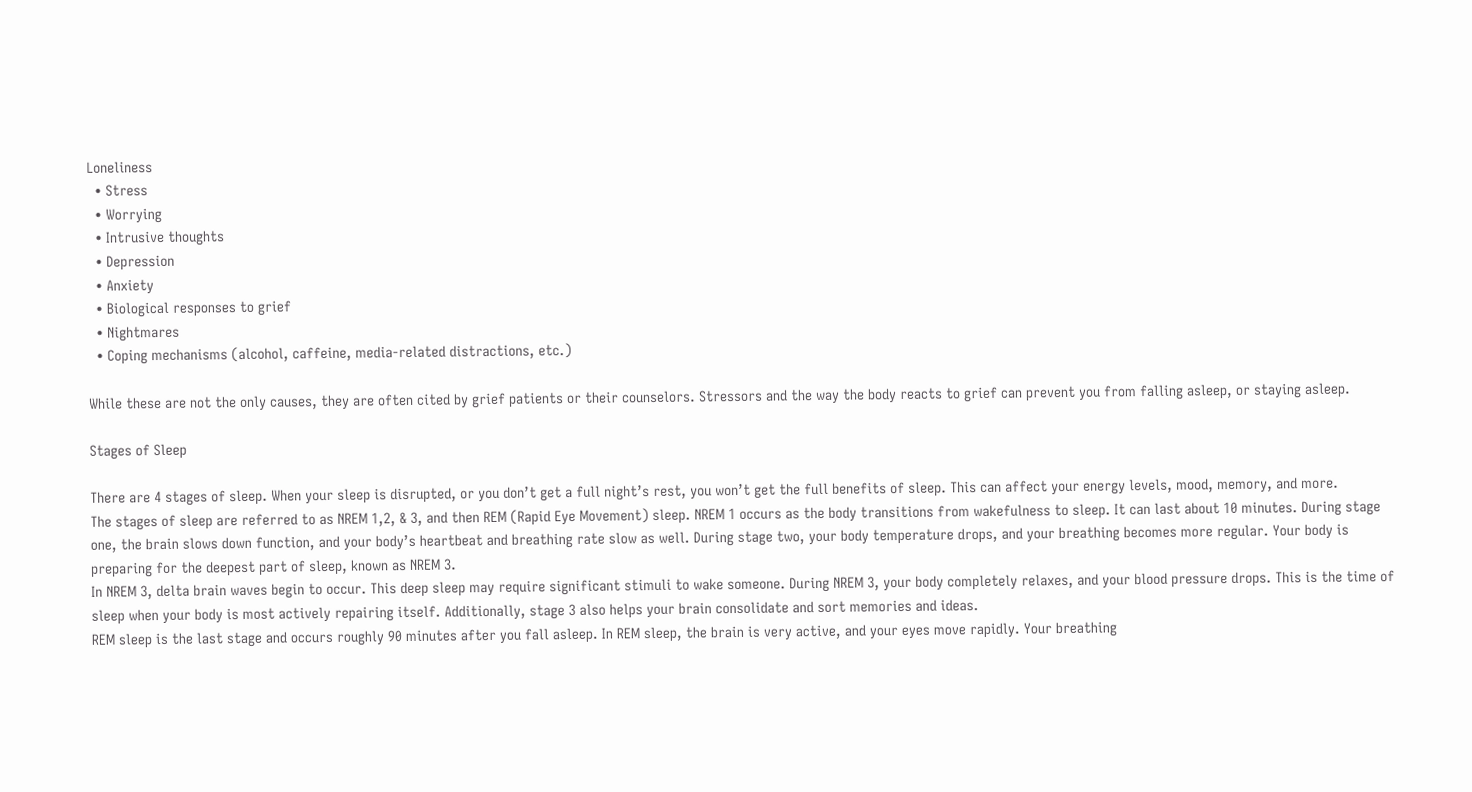Loneliness
  • Stress
  • Worrying
  • Intrusive thoughts
  • Depression
  • Anxiety
  • Biological responses to grief
  • Nightmares
  • Coping mechanisms (alcohol, caffeine, media-related distractions, etc.)

While these are not the only causes, they are often cited by grief patients or their counselors. Stressors and the way the body reacts to grief can prevent you from falling asleep, or staying asleep.

Stages of Sleep

There are 4 stages of sleep. When your sleep is disrupted, or you don’t get a full night’s rest, you won’t get the full benefits of sleep. This can affect your energy levels, mood, memory, and more.
The stages of sleep are referred to as NREM 1,2, & 3, and then REM (Rapid Eye Movement) sleep. NREM 1 occurs as the body transitions from wakefulness to sleep. It can last about 10 minutes. During stage one, the brain slows down function, and your body’s heartbeat and breathing rate slow as well. During stage two, your body temperature drops, and your breathing becomes more regular. Your body is preparing for the deepest part of sleep, known as NREM 3.
In NREM 3, delta brain waves begin to occur. This deep sleep may require significant stimuli to wake someone. During NREM 3, your body completely relaxes, and your blood pressure drops. This is the time of sleep when your body is most actively repairing itself. Additionally, stage 3 also helps your brain consolidate and sort memories and ideas.
REM sleep is the last stage and occurs roughly 90 minutes after you fall asleep. In REM sleep, the brain is very active, and your eyes move rapidly. Your breathing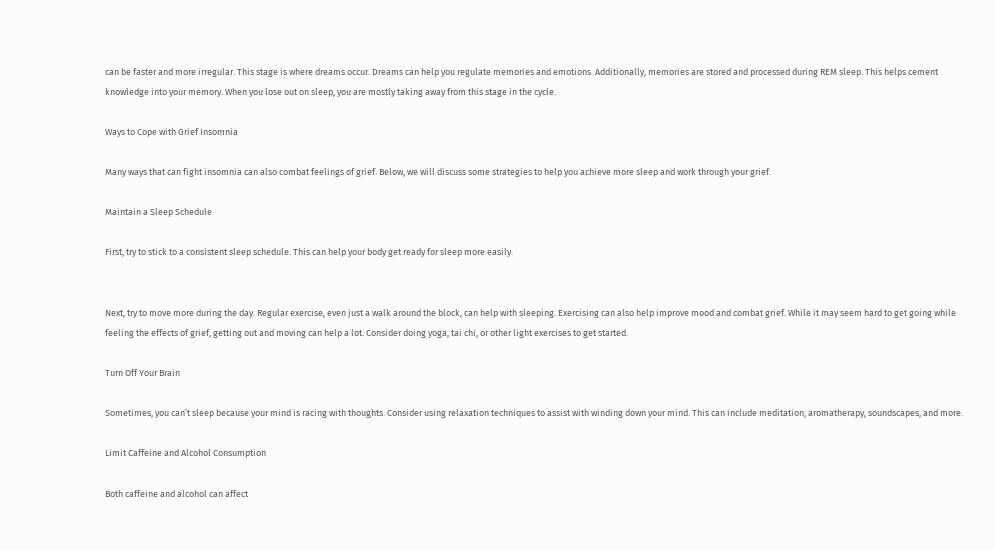can be faster and more irregular. This stage is where dreams occur. Dreams can help you regulate memories and emotions. Additionally, memories are stored and processed during REM sleep. This helps cement knowledge into your memory. When you lose out on sleep, you are mostly taking away from this stage in the cycle.

Ways to Cope with Grief Insomnia

Many ways that can fight insomnia can also combat feelings of grief. Below, we will discuss some strategies to help you achieve more sleep and work through your grief.

Maintain a Sleep Schedule

First, try to stick to a consistent sleep schedule. This can help your body get ready for sleep more easily.


Next, try to move more during the day. Regular exercise, even just a walk around the block, can help with sleeping. Exercising can also help improve mood and combat grief. While it may seem hard to get going while feeling the effects of grief, getting out and moving can help a lot. Consider doing yoga, tai chi, or other light exercises to get started.

Turn Off Your Brain

Sometimes, you can’t sleep because your mind is racing with thoughts. Consider using relaxation techniques to assist with winding down your mind. This can include meditation, aromatherapy, soundscapes, and more.

Limit Caffeine and Alcohol Consumption

Both caffeine and alcohol can affect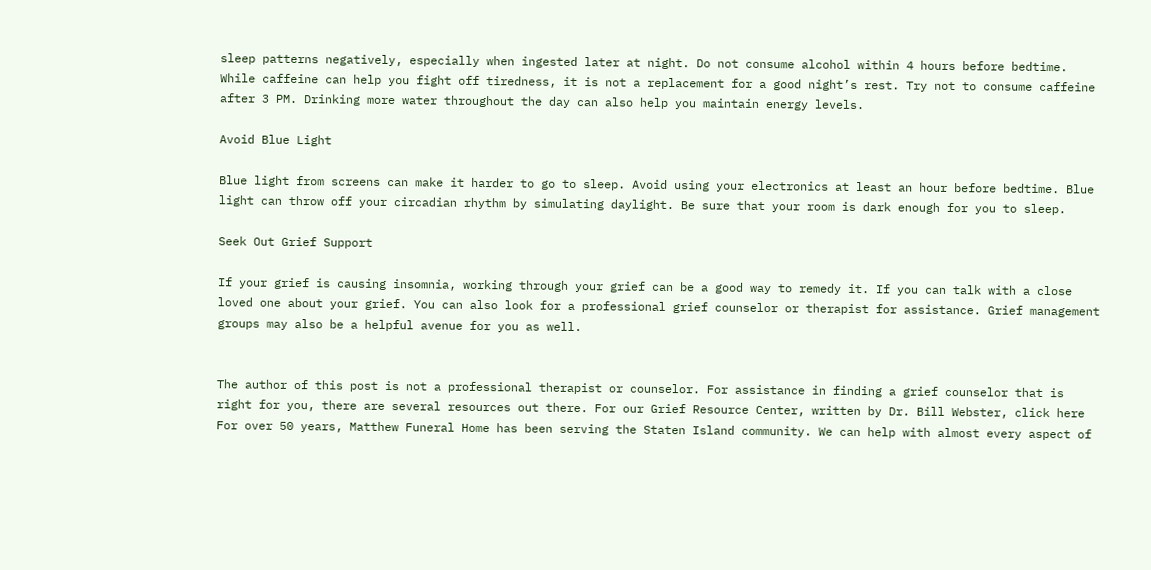sleep patterns negatively, especially when ingested later at night. Do not consume alcohol within 4 hours before bedtime. While caffeine can help you fight off tiredness, it is not a replacement for a good night’s rest. Try not to consume caffeine after 3 PM. Drinking more water throughout the day can also help you maintain energy levels.

Avoid Blue Light

Blue light from screens can make it harder to go to sleep. Avoid using your electronics at least an hour before bedtime. Blue light can throw off your circadian rhythm by simulating daylight. Be sure that your room is dark enough for you to sleep.

Seek Out Grief Support

If your grief is causing insomnia, working through your grief can be a good way to remedy it. If you can talk with a close loved one about your grief. You can also look for a professional grief counselor or therapist for assistance. Grief management groups may also be a helpful avenue for you as well.


The author of this post is not a professional therapist or counselor. For assistance in finding a grief counselor that is right for you, there are several resources out there. For our Grief Resource Center, written by Dr. Bill Webster, click here
For over 50 years, Matthew Funeral Home has been serving the Staten Island community. We can help with almost every aspect of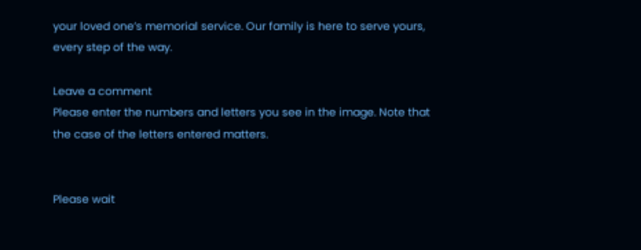your loved one’s memorial service. Our family is here to serve yours, every step of the way.

Leave a comment
Please enter the numbers and letters you see in the image. Note that the case of the letters entered matters.


Please wait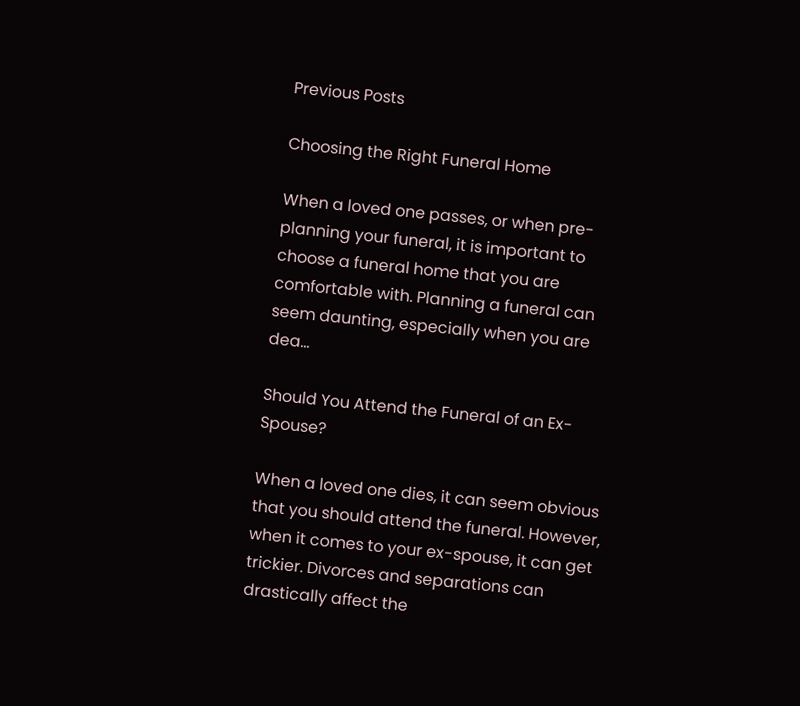Previous Posts

Choosing the Right Funeral Home

When a loved one passes, or when pre-planning your funeral, it is important to choose a funeral home that you are comfortable with. Planning a funeral can seem daunting, especially when you are dea...

Should You Attend the Funeral of an Ex-Spouse?

When a loved one dies, it can seem obvious that you should attend the funeral. However, when it comes to your ex-spouse, it can get trickier. Divorces and separations can drastically affect the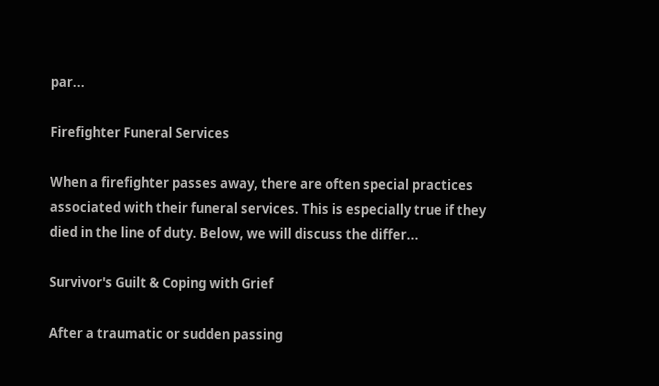par...

Firefighter Funeral Services

When a firefighter passes away, there are often special practices associated with their funeral services. This is especially true if they died in the line of duty. Below, we will discuss the differ...

Survivor's Guilt & Coping with Grief

After a traumatic or sudden passing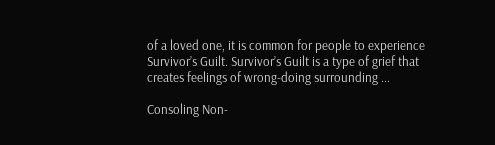of a loved one, it is common for people to experience Survivor’s Guilt. Survivor’s Guilt is a type of grief that creates feelings of wrong-doing surrounding ...

Consoling Non-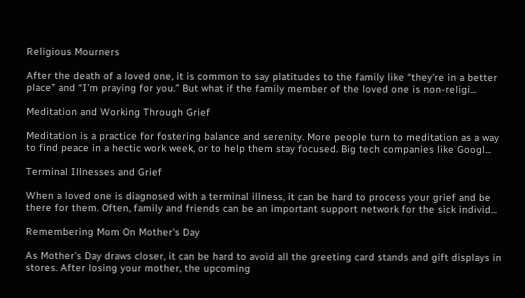Religious Mourners

After the death of a loved one, it is common to say platitudes to the family like “they're in a better place” and “I’m praying for you.” But what if the family member of the loved one is non-religi...

Meditation and Working Through Grief

Meditation is a practice for fostering balance and serenity. More people turn to meditation as a way to find peace in a hectic work week, or to help them stay focused. Big tech companies like Googl...

Terminal Illnesses and Grief

When a loved one is diagnosed with a terminal illness, it can be hard to process your grief and be there for them. Often, family and friends can be an important support network for the sick individ...

Remembering Mom On Mother's Day

As Mother’s Day draws closer, it can be hard to avoid all the greeting card stands and gift displays in stores. After losing your mother, the upcoming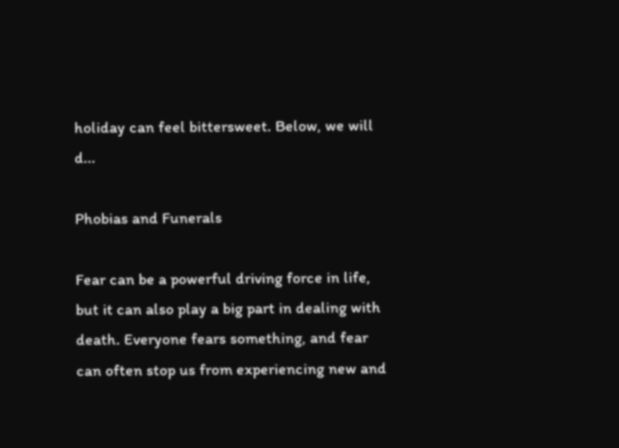holiday can feel bittersweet. Below, we will d...

Phobias and Funerals

Fear can be a powerful driving force in life, but it can also play a big part in dealing with death. Everyone fears something, and fear can often stop us from experiencing new and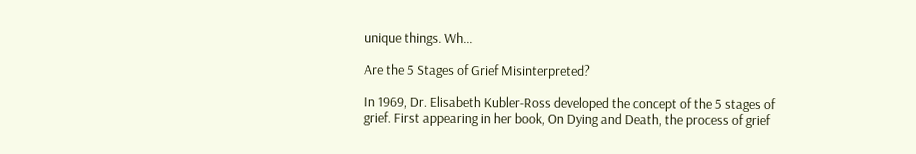unique things. Wh...

Are the 5 Stages of Grief Misinterpreted?

In 1969, Dr. Elisabeth Kubler-Ross developed the concept of the 5 stages of grief. First appearing in her book, On Dying and Death, the process of grief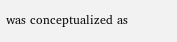was conceptualized as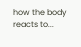how the body reacts to...